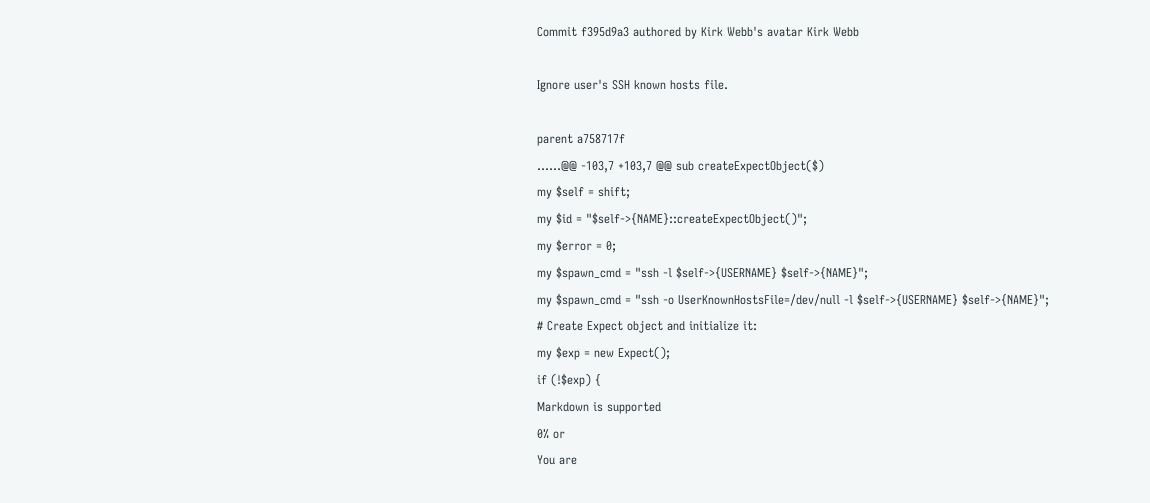Commit f395d9a3 authored by Kirk Webb's avatar Kirk Webb

Ignore user's SSH known hosts file.

parent a758717f
......@@ -103,7 +103,7 @@ sub createExpectObject($)
my $self = shift;
my $id = "$self->{NAME}::createExpectObject()";
my $error = 0;
my $spawn_cmd = "ssh -l $self->{USERNAME} $self->{NAME}";
my $spawn_cmd = "ssh -o UserKnownHostsFile=/dev/null -l $self->{USERNAME} $self->{NAME}";
# Create Expect object and initialize it:
my $exp = new Expect();
if (!$exp) {
Markdown is supported
0% or
You are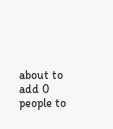about to add 0 people to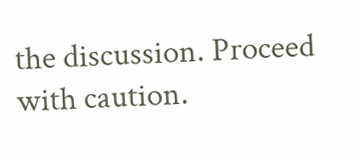the discussion. Proceed with caution.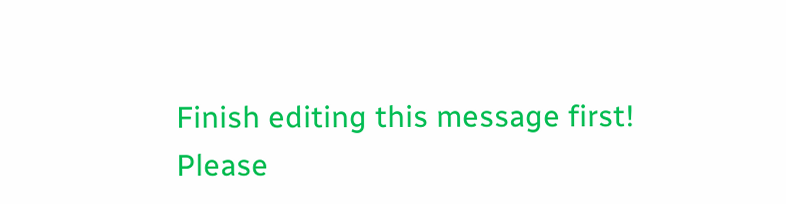Finish editing this message first!
Please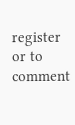register or to comment